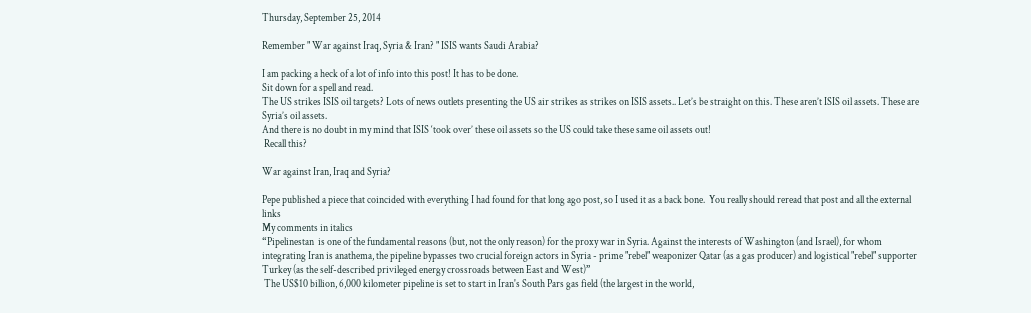Thursday, September 25, 2014

Remember " War against Iraq, Syria & Iran? " ISIS wants Saudi Arabia?

I am packing a heck of a lot of info into this post! It has to be done.
Sit down for a spell and read.
The US strikes ISIS oil targets? Lots of news outlets presenting the US air strikes as strikes on ISIS assets.. Let’s be straight on this. These aren’t ISIS oil assets. These are Syria’s oil assets.
And there is no doubt in my mind that ISIS ‘took over’ these oil assets so the US could take these same oil assets out!
 Recall this?

War against Iran, Iraq and Syria?

Pepe published a piece that coincided with everything I had found for that long ago post, so I used it as a back bone.  You really should reread that post and all the external links
My comments in italics
“Pipelinestan  is one of the fundamental reasons (but, not the only reason) for the proxy war in Syria. Against the interests of Washington (and Israel), for whom integrating Iran is anathema, the pipeline bypasses two crucial foreign actors in Syria - prime "rebel" weaponizer Qatar (as a gas producer) and logistical "rebel" supporter Turkey (as the self-described privileged energy crossroads between East and West)”
 The US$10 billion, 6,000 kilometer pipeline is set to start in Iran's South Pars gas field (the largest in the world,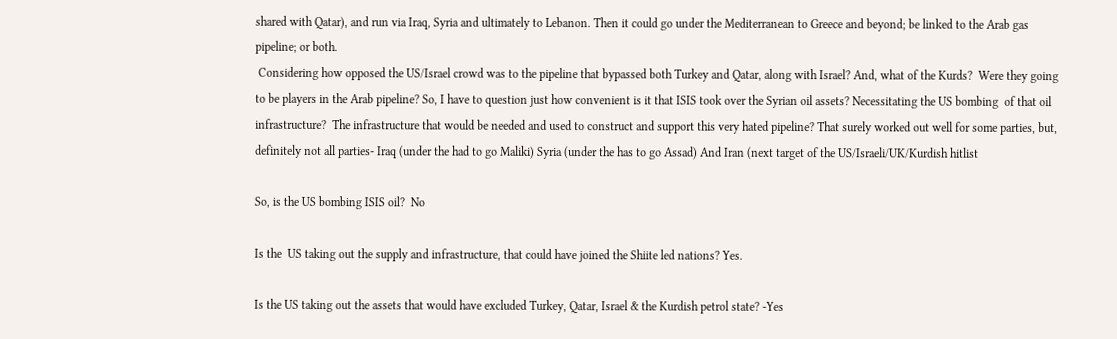shared with Qatar), and run via Iraq, Syria and ultimately to Lebanon. Then it could go under the Mediterranean to Greece and beyond; be linked to the Arab gas pipeline; or both.
 Considering how opposed the US/Israel crowd was to the pipeline that bypassed both Turkey and Qatar, along with Israel? And, what of the Kurds?  Were they going to be players in the Arab pipeline? So, I have to question just how convenient is it that ISIS took over the Syrian oil assets? Necessitating the US bombing  of that oil infrastructure?  The infrastructure that would be needed and used to construct and support this very hated pipeline? That surely worked out well for some parties, but, definitely not all parties- Iraq (under the had to go Maliki) Syria (under the has to go Assad) And Iran (next target of the US/Israeli/UK/Kurdish hitlist

So, is the US bombing ISIS oil?  No

Is the  US taking out the supply and infrastructure, that could have joined the Shiite led nations? Yes.

Is the US taking out the assets that would have excluded Turkey, Qatar, Israel & the Kurdish petrol state? -Yes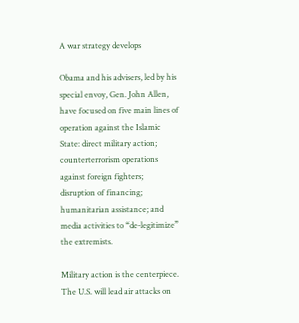A war strategy develops

Obama and his advisers, led by his special envoy, Gen. John Allen, have focused on five main lines of operation against the Islamic State: direct military action; counterterrorism operations against foreign fighters; disruption of financing; humanitarian assistance; and media activities to “de-legitimize” the extremists.

Military action is the centerpiece. The U.S. will lead air attacks on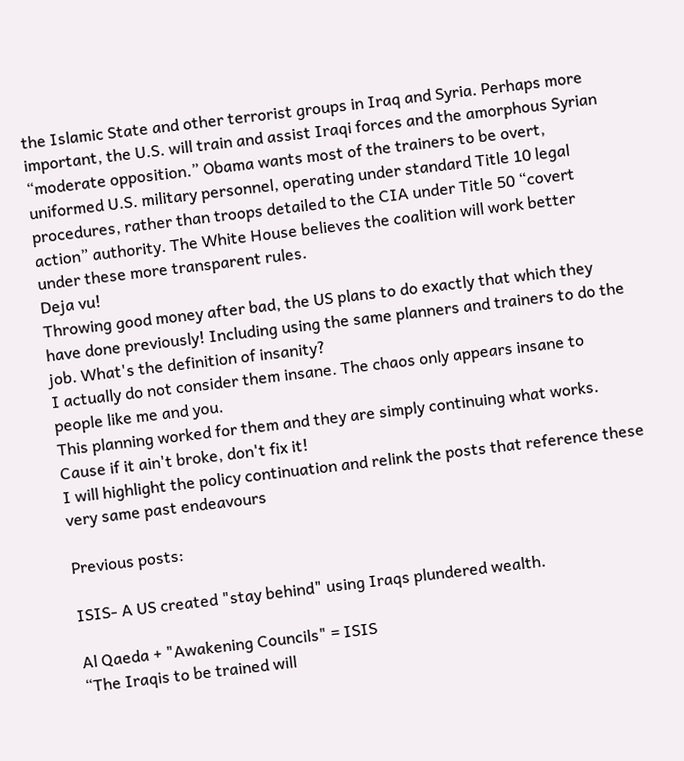the Islamic State and other terrorist groups in Iraq and Syria. Perhaps more important, the U.S. will train and assist Iraqi forces and the amorphous Syrian “moderate opposition.” Obama wants most of the trainers to be overt, uniformed U.S. military personnel, operating under standard Title 10 legal procedures, rather than troops detailed to the CIA under Title 50 “covert action” authority. The White House believes the coalition will work better under these more transparent rules.
Deja vu!
Throwing good money after bad, the US plans to do exactly that which they have done previously! Including using the same planners and trainers to do the job. What's the definition of insanity?
I actually do not consider them insane. The chaos only appears insane to people like me and you.
This planning worked for them and they are simply continuing what works. Cause if it ain't broke, don't fix it!
I will highlight the policy continuation and relink the posts that reference these very same past endeavours

Previous posts:

ISIS- A US created "stay behind" using Iraqs plundered wealth.

Al Qaeda + "Awakening Councils" = ISIS
“The Iraqis to be trained will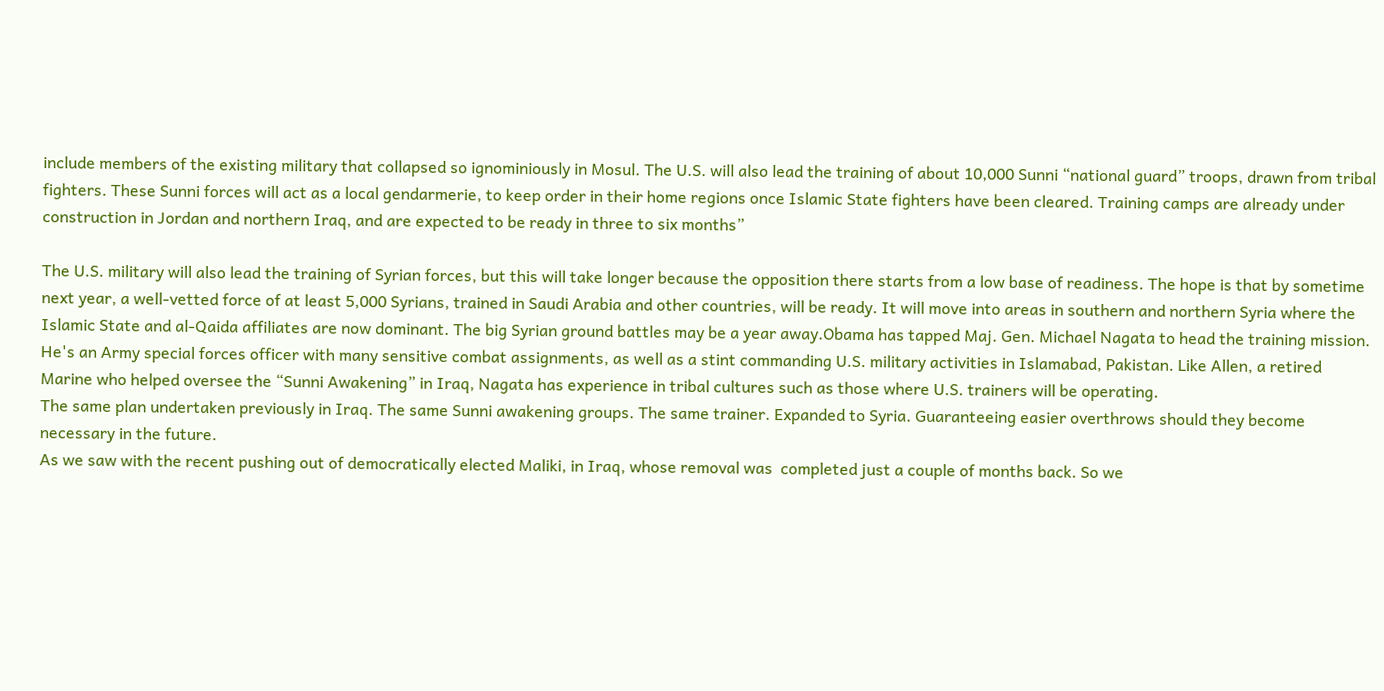include members of the existing military that collapsed so ignominiously in Mosul. The U.S. will also lead the training of about 10,000 Sunni “national guard” troops, drawn from tribal fighters. These Sunni forces will act as a local gendarmerie, to keep order in their home regions once Islamic State fighters have been cleared. Training camps are already under construction in Jordan and northern Iraq, and are expected to be ready in three to six months”

The U.S. military will also lead the training of Syrian forces, but this will take longer because the opposition there starts from a low base of readiness. The hope is that by sometime next year, a well-vetted force of at least 5,000 Syrians, trained in Saudi Arabia and other countries, will be ready. It will move into areas in southern and northern Syria where the Islamic State and al-Qaida affiliates are now dominant. The big Syrian ground battles may be a year away.Obama has tapped Maj. Gen. Michael Nagata to head the training mission. He's an Army special forces officer with many sensitive combat assignments, as well as a stint commanding U.S. military activities in Islamabad, Pakistan. Like Allen, a retired Marine who helped oversee the “Sunni Awakening” in Iraq, Nagata has experience in tribal cultures such as those where U.S. trainers will be operating.
The same plan undertaken previously in Iraq. The same Sunni awakening groups. The same trainer. Expanded to Syria. Guaranteeing easier overthrows should they become necessary in the future.
As we saw with the recent pushing out of democratically elected Maliki, in Iraq, whose removal was  completed just a couple of months back. So we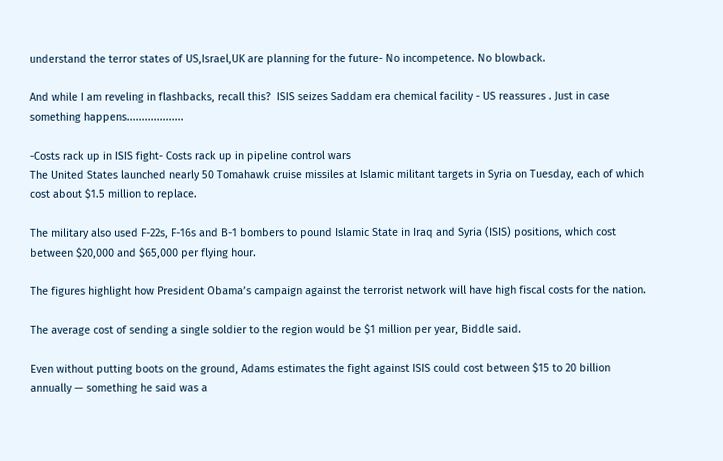understand the terror states of US,Israel,UK are planning for the future- No incompetence. No blowback.

And while I am reveling in flashbacks, recall this?  ISIS seizes Saddam era chemical facility - US reassures . Just in case something happens...................

-Costs rack up in ISIS fight- Costs rack up in pipeline control wars
The United States launched nearly 50 Tomahawk cruise missiles at Islamic militant targets in Syria on Tuesday, each of which cost about $1.5 million to replace.

The military also used F-22s, F-16s and B-1 bombers to pound Islamic State in Iraq and Syria (ISIS) positions, which cost between $20,000 and $65,000 per flying hour.

The figures highlight how President Obama’s campaign against the terrorist network will have high fiscal costs for the nation.

The average cost of sending a single soldier to the region would be $1 million per year, Biddle said.

Even without putting boots on the ground, Adams estimates the fight against ISIS could cost between $15 to 20 billion annually — something he said was a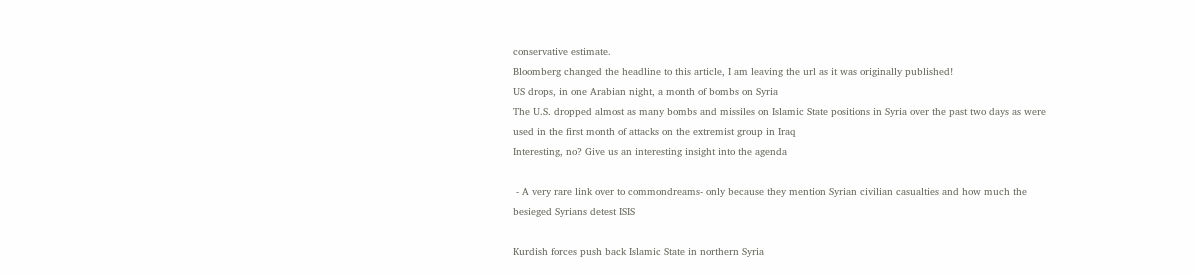conservative estimate.
Bloomberg changed the headline to this article, I am leaving the url as it was originally published!
US drops, in one Arabian night, a month of bombs on Syria
The U.S. dropped almost as many bombs and missiles on Islamic State positions in Syria over the past two days as were used in the first month of attacks on the extremist group in Iraq
Interesting, no? Give us an interesting insight into the agenda

 - A very rare link over to commondreams- only because they mention Syrian civilian casualties and how much the besieged Syrians detest ISIS

Kurdish forces push back Islamic State in northern Syria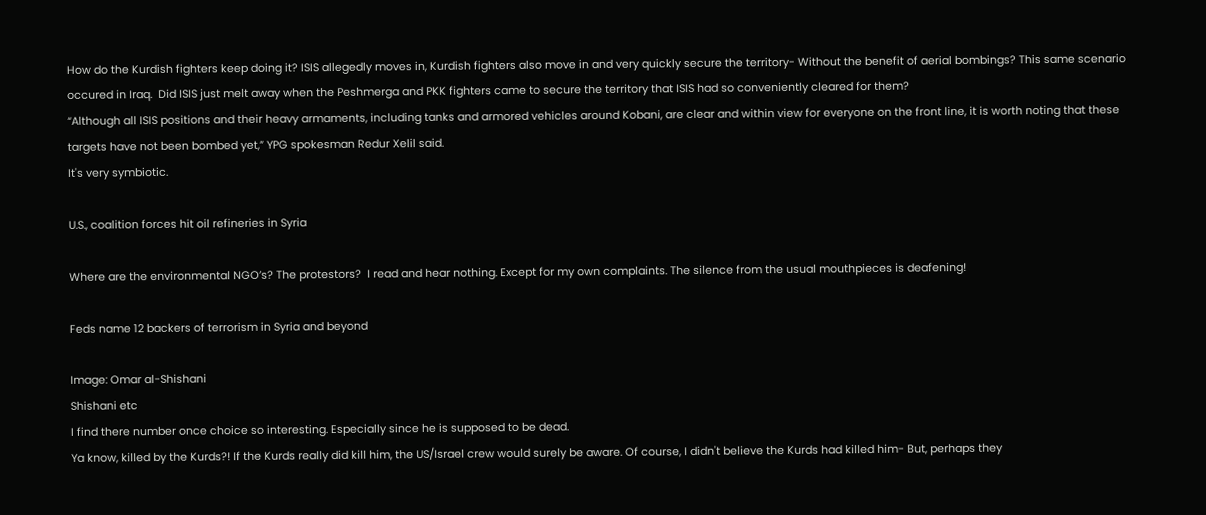How do the Kurdish fighters keep doing it? ISIS allegedly moves in, Kurdish fighters also move in and very quickly secure the territory- Without the benefit of aerial bombings? This same scenario occured in Iraq.  Did ISIS just melt away when the Peshmerga and PKK fighters came to secure the territory that ISIS had so conveniently cleared for them?
“Although all ISIS positions and their heavy armaments, including tanks and armored vehicles around Kobani, are clear and within view for everyone on the front line, it is worth noting that these targets have not been bombed yet,” YPG spokesman Redur Xelil said.
It's very symbiotic.

U.S., coalition forces hit oil refineries in Syria

Where are the environmental NGO’s? The protestors?  I read and hear nothing. Except for my own complaints. The silence from the usual mouthpieces is deafening!

Feds name 12 backers of terrorism in Syria and beyond

Image: Omar al-Shishani
Shishani etc
I find there number once choice so interesting. Especially since he is supposed to be dead.
Ya know, killed by the Kurds?! If the Kurds really did kill him, the US/Israel crew would surely be aware. Of course, I didn't believe the Kurds had killed him- But, perhaps they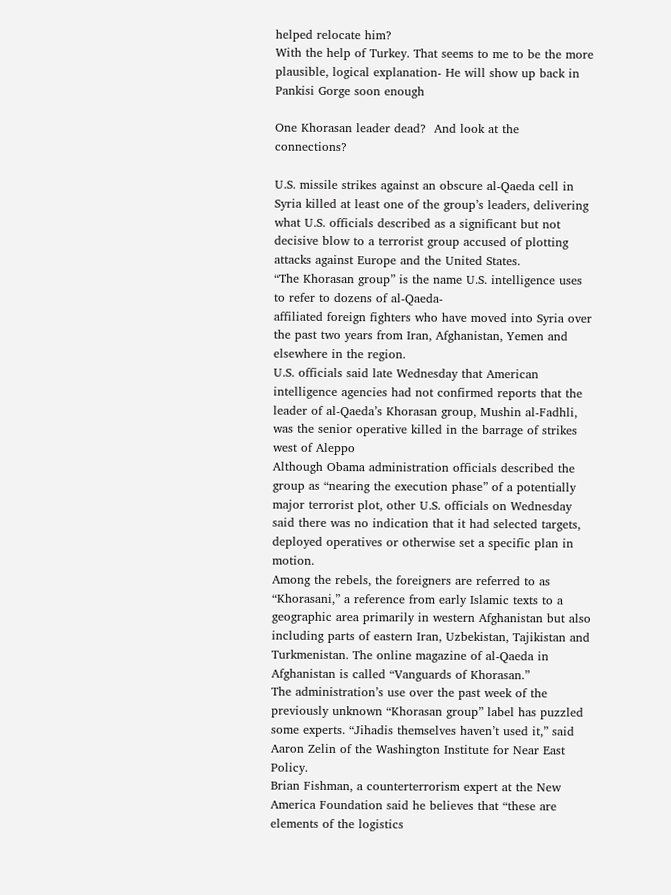helped relocate him?
With the help of Turkey. That seems to me to be the more plausible, logical explanation- He will show up back in Pankisi Gorge soon enough

One Khorasan leader dead?  And look at the connections?

U.S. missile strikes against an obscure al-Qaeda cell in Syria killed at least one of the group’s leaders, delivering what U.S. officials described as a significant but not decisive blow to a terrorist group accused of plotting attacks against Europe and the United States.
“The Khorasan group” is the name U.S. intelligence uses to refer to dozens of al-Qaeda-
affiliated foreign fighters who have moved into Syria over the past two years from Iran, Afghanistan, Yemen and elsewhere in the region.
U.S. officials said late Wednesday that American intelligence agencies had not confirmed reports that the leader of al-Qaeda’s Khorasan group, Mushin al-Fadhli, was the senior operative killed in the barrage of strikes west of Aleppo
Although Obama administration officials described the group as “nearing the execution phase” of a potentially major terrorist plot, other U.S. officials on Wednesday said there was no indication that it had selected targets, deployed operatives or otherwise set a specific plan in motion.
Among the rebels, the foreigners are referred to as “Khorasani,” a reference from early Islamic texts to a geographic area primarily in western Afghanistan but also including parts of eastern Iran, Uzbekistan, Tajikistan and Turkmenistan. The online magazine of al-Qaeda in Afghanistan is called “Vanguards of Khorasan.”
The administration’s use over the past week of the previously unknown “Khorasan group” label has puzzled some experts. “Jihadis themselves haven’t used it,” said Aaron Zelin of the Washington Institute for Near East Policy.
Brian Fishman, a counterterrorism expert at the New America Foundation said he believes that “these are elements of the logistics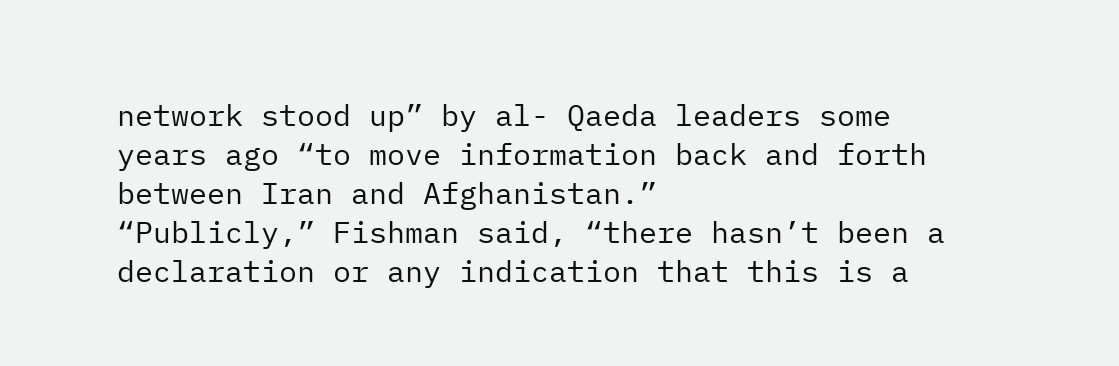network stood up” by al- Qaeda leaders some years ago “to move information back and forth between Iran and Afghanistan.”
“Publicly,” Fishman said, “there hasn’t been a declaration or any indication that this is a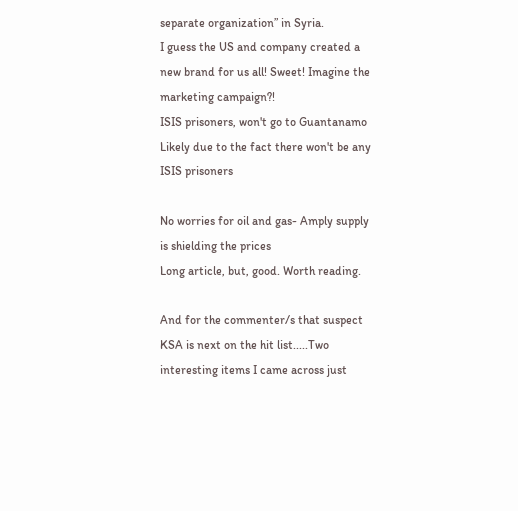separate organization” in Syria.
I guess the US and company created a new brand for us all! Sweet! Imagine the marketing campaign?!
ISIS prisoners, won't go to Guantanamo
Likely due to the fact there won't be any ISIS prisoners

No worries for oil and gas- Amply supply is shielding the prices
Long article, but, good. Worth reading.

And for the commenter/s that suspect KSA is next on the hit list.....Two interesting items I came across just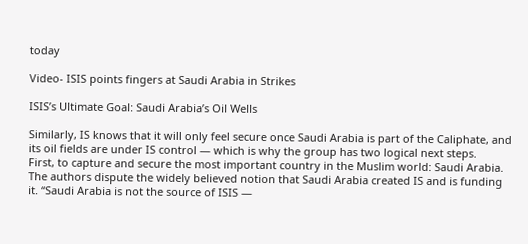today

Video- ISIS points fingers at Saudi Arabia in Strikes

ISIS’s Ultimate Goal: Saudi Arabia’s Oil Wells

Similarly, IS knows that it will only feel secure once Saudi Arabia is part of the Caliphate, and its oil fields are under IS control — which is why the group has two logical next steps.
First, to capture and secure the most important country in the Muslim world: Saudi Arabia.
The authors dispute the widely believed notion that Saudi Arabia created IS and is funding it. “Saudi Arabia is not the source of ISIS —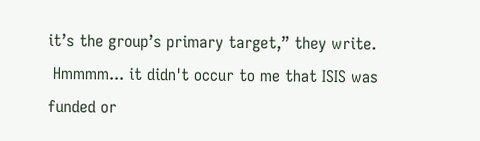it’s the group’s primary target,” they write.
 Hmmmm... it didn't occur to me that ISIS was funded or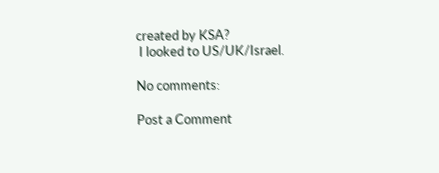created by KSA?
 I looked to US/UK/Israel.

No comments:

Post a Comment